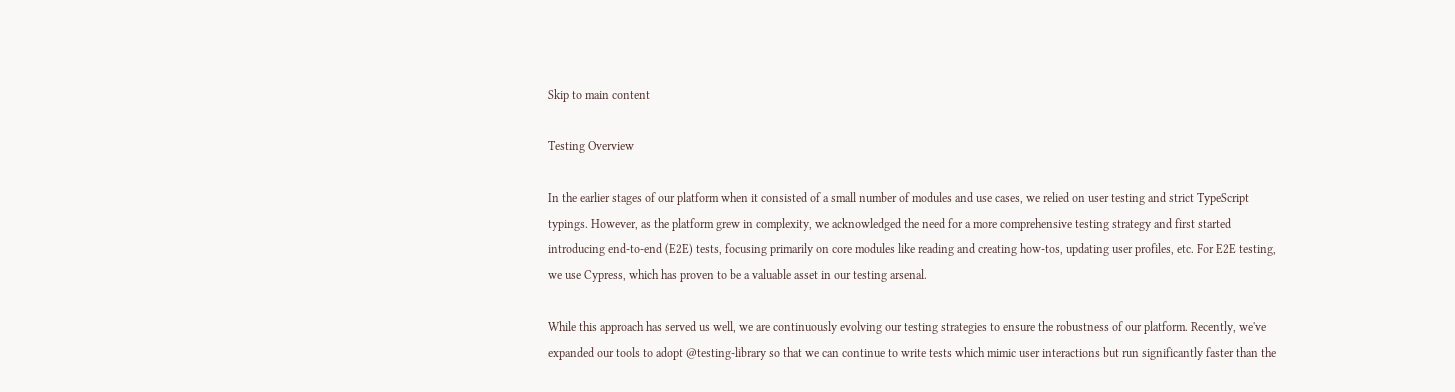Skip to main content

Testing Overview

In the earlier stages of our platform when it consisted of a small number of modules and use cases, we relied on user testing and strict TypeScript typings. However, as the platform grew in complexity, we acknowledged the need for a more comprehensive testing strategy and first started introducing end-to-end (E2E) tests, focusing primarily on core modules like reading and creating how-tos, updating user profiles, etc. For E2E testing, we use Cypress, which has proven to be a valuable asset in our testing arsenal.

While this approach has served us well, we are continuously evolving our testing strategies to ensure the robustness of our platform. Recently, we've expanded our tools to adopt @testing-library so that we can continue to write tests which mimic user interactions but run significantly faster than the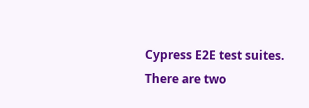Cypress E2E test suites. There are two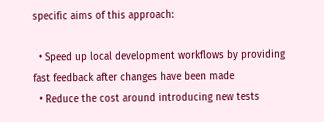specific aims of this approach:

  • Speed up local development workflows by providing fast feedback after changes have been made
  • Reduce the cost around introducing new tests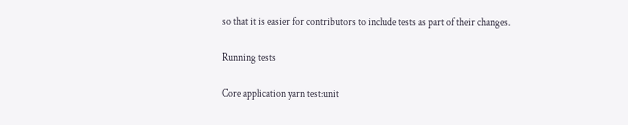so that it is easier for contributors to include tests as part of their changes.

Running tests

Core application yarn test:unit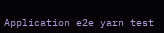Application e2e yarn test